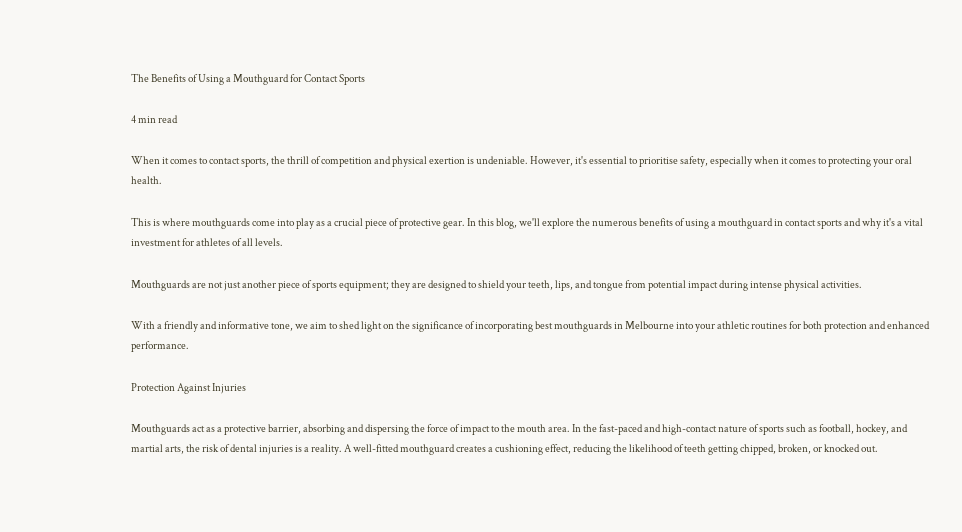The Benefits of Using a Mouthguard for Contact Sports

4 min read

When it comes to contact sports, the thrill of competition and physical exertion is undeniable. However, it's essential to prioritise safety, especially when it comes to protecting your oral health.

This is where mouthguards come into play as a crucial piece of protective gear. In this blog, we'll explore the numerous benefits of using a mouthguard in contact sports and why it's a vital investment for athletes of all levels.

Mouthguards are not just another piece of sports equipment; they are designed to shield your teeth, lips, and tongue from potential impact during intense physical activities.

With a friendly and informative tone, we aim to shed light on the significance of incorporating best mouthguards in Melbourne into your athletic routines for both protection and enhanced performance.

Protection Against Injuries

Mouthguards act as a protective barrier, absorbing and dispersing the force of impact to the mouth area. In the fast-paced and high-contact nature of sports such as football, hockey, and martial arts, the risk of dental injuries is a reality. A well-fitted mouthguard creates a cushioning effect, reducing the likelihood of teeth getting chipped, broken, or knocked out.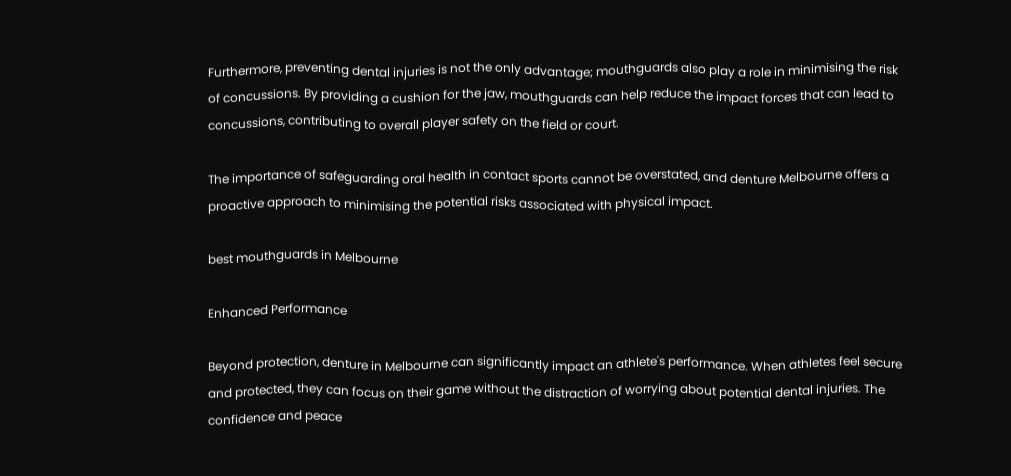Furthermore, preventing dental injuries is not the only advantage; mouthguards also play a role in minimising the risk of concussions. By providing a cushion for the jaw, mouthguards can help reduce the impact forces that can lead to concussions, contributing to overall player safety on the field or court.

The importance of safeguarding oral health in contact sports cannot be overstated, and denture Melbourne offers a proactive approach to minimising the potential risks associated with physical impact.

best mouthguards in Melbourne

Enhanced Performance

Beyond protection, denture in Melbourne can significantly impact an athlete's performance. When athletes feel secure and protected, they can focus on their game without the distraction of worrying about potential dental injuries. The confidence and peace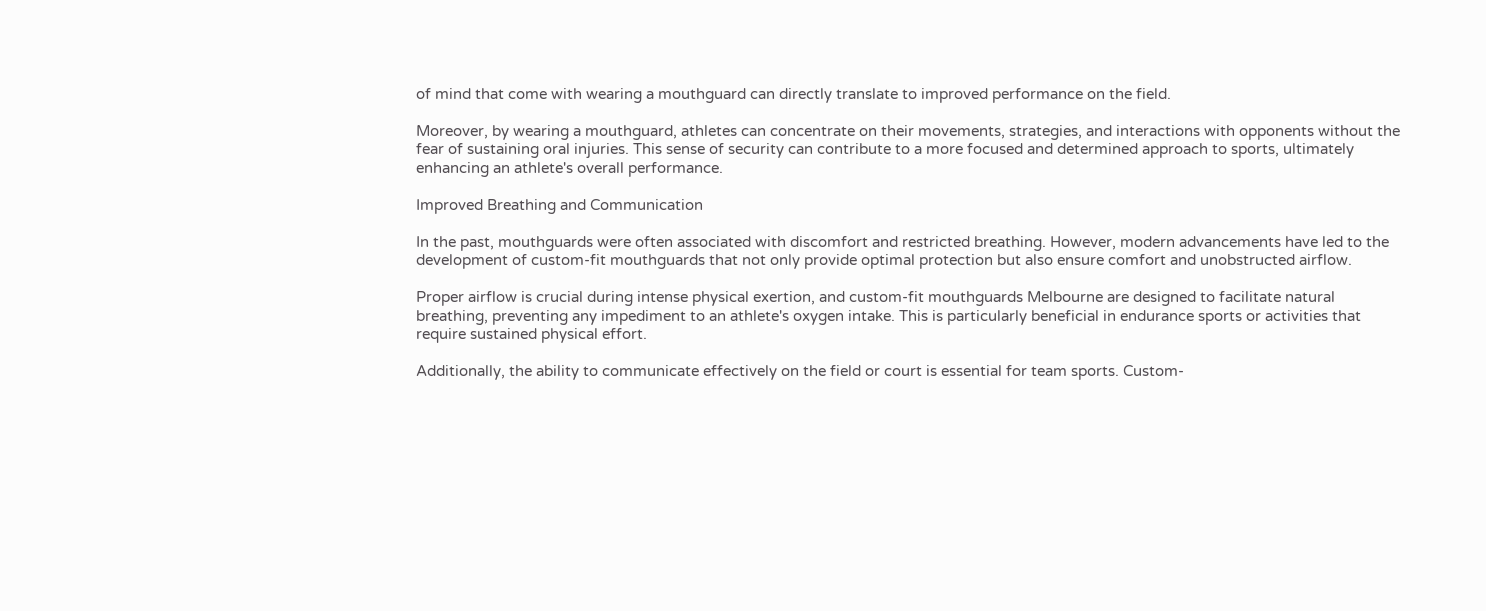of mind that come with wearing a mouthguard can directly translate to improved performance on the field.

Moreover, by wearing a mouthguard, athletes can concentrate on their movements, strategies, and interactions with opponents without the fear of sustaining oral injuries. This sense of security can contribute to a more focused and determined approach to sports, ultimately enhancing an athlete's overall performance.

Improved Breathing and Communication

In the past, mouthguards were often associated with discomfort and restricted breathing. However, modern advancements have led to the development of custom-fit mouthguards that not only provide optimal protection but also ensure comfort and unobstructed airflow.

Proper airflow is crucial during intense physical exertion, and custom-fit mouthguards Melbourne are designed to facilitate natural breathing, preventing any impediment to an athlete's oxygen intake. This is particularly beneficial in endurance sports or activities that require sustained physical effort.

Additionally, the ability to communicate effectively on the field or court is essential for team sports. Custom-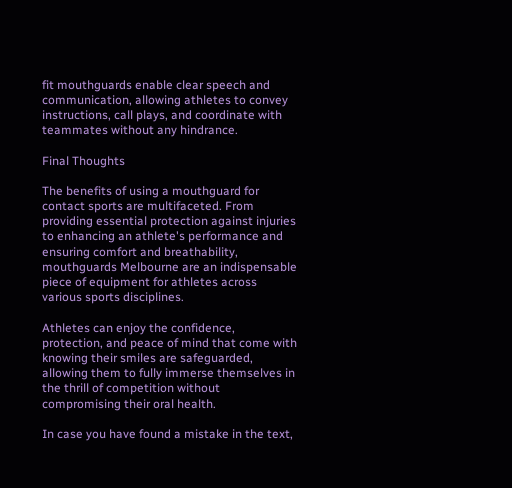fit mouthguards enable clear speech and communication, allowing athletes to convey instructions, call plays, and coordinate with teammates without any hindrance.

Final Thoughts

The benefits of using a mouthguard for contact sports are multifaceted. From providing essential protection against injuries to enhancing an athlete's performance and ensuring comfort and breathability, mouthguards Melbourne are an indispensable piece of equipment for athletes across various sports disciplines.

Athletes can enjoy the confidence, protection, and peace of mind that come with knowing their smiles are safeguarded, allowing them to fully immerse themselves in the thrill of competition without compromising their oral health.

In case you have found a mistake in the text,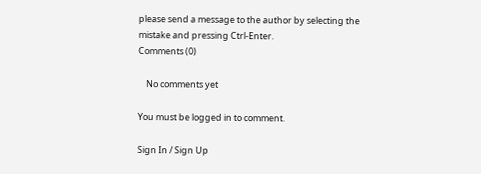please send a message to the author by selecting the mistake and pressing Ctrl-Enter.
Comments (0)

    No comments yet

You must be logged in to comment.

Sign In / Sign Up